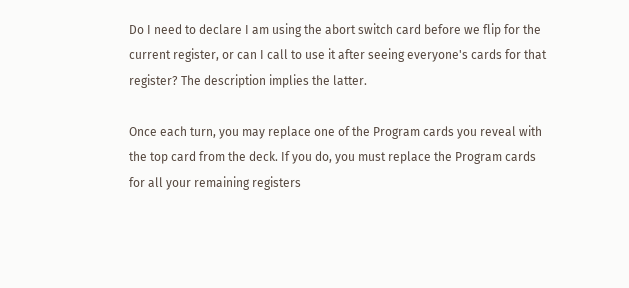Do I need to declare I am using the abort switch card before we flip for the current register, or can I call to use it after seeing everyone's cards for that register? The description implies the latter.

Once each turn, you may replace one of the Program cards you reveal with the top card from the deck. If you do, you must replace the Program cards for all your remaining registers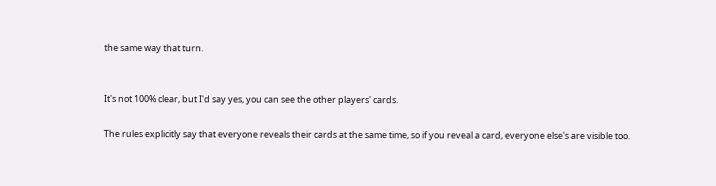the same way that turn.


It's not 100% clear, but I'd say yes, you can see the other players' cards.

The rules explicitly say that everyone reveals their cards at the same time, so if you reveal a card, everyone else's are visible too.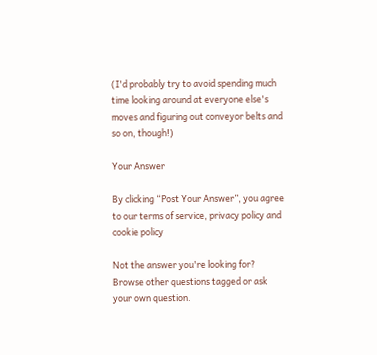(I'd probably try to avoid spending much time looking around at everyone else's moves and figuring out conveyor belts and so on, though!)

Your Answer

By clicking “Post Your Answer”, you agree to our terms of service, privacy policy and cookie policy

Not the answer you're looking for? Browse other questions tagged or ask your own question.